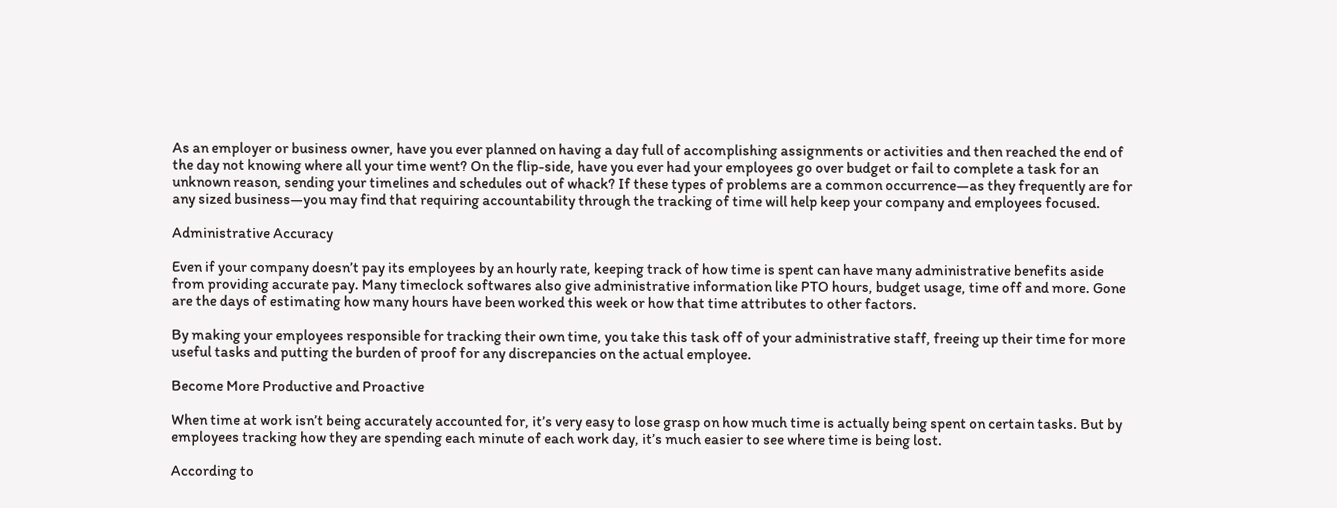As an employer or business owner, have you ever planned on having a day full of accomplishing assignments or activities and then reached the end of the day not knowing where all your time went? On the flip-side, have you ever had your employees go over budget or fail to complete a task for an unknown reason, sending your timelines and schedules out of whack? If these types of problems are a common occurrence—as they frequently are for any sized business—you may find that requiring accountability through the tracking of time will help keep your company and employees focused.

Administrative Accuracy

Even if your company doesn’t pay its employees by an hourly rate, keeping track of how time is spent can have many administrative benefits aside from providing accurate pay. Many timeclock softwares also give administrative information like PTO hours, budget usage, time off and more. Gone are the days of estimating how many hours have been worked this week or how that time attributes to other factors.

By making your employees responsible for tracking their own time, you take this task off of your administrative staff, freeing up their time for more useful tasks and putting the burden of proof for any discrepancies on the actual employee.

Become More Productive and Proactive

When time at work isn’t being accurately accounted for, it’s very easy to lose grasp on how much time is actually being spent on certain tasks. But by employees tracking how they are spending each minute of each work day, it’s much easier to see where time is being lost.

According to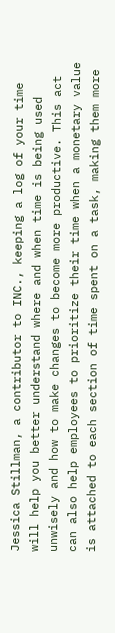Jessica Stillman, a contributor to INC., keeping a log of your time will help you better understand where and when time is being used unwisely and how to make changes to become more productive. This act can also help employees to prioritize their time when a monetary value is attached to each section of time spent on a task, making them more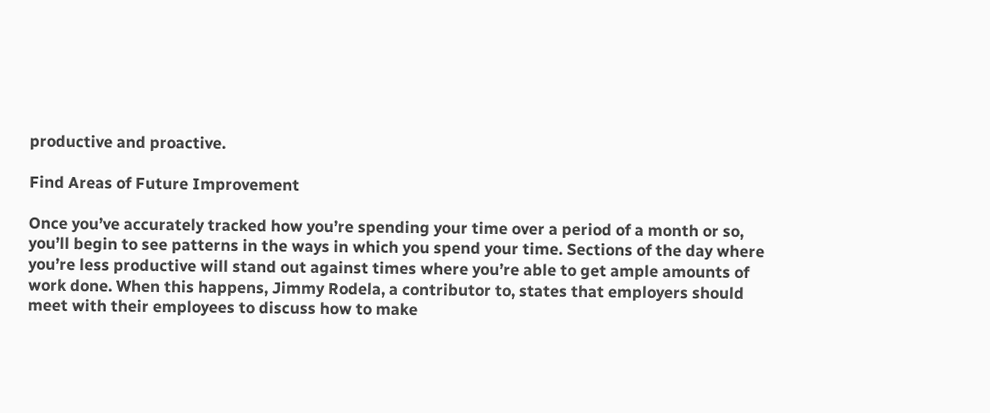productive and proactive.

Find Areas of Future Improvement

Once you’ve accurately tracked how you’re spending your time over a period of a month or so, you’ll begin to see patterns in the ways in which you spend your time. Sections of the day where you’re less productive will stand out against times where you’re able to get ample amounts of work done. When this happens, Jimmy Rodela, a contributor to, states that employers should meet with their employees to discuss how to make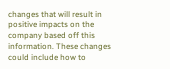changes that will result in positive impacts on the company based off this information. These changes could include how to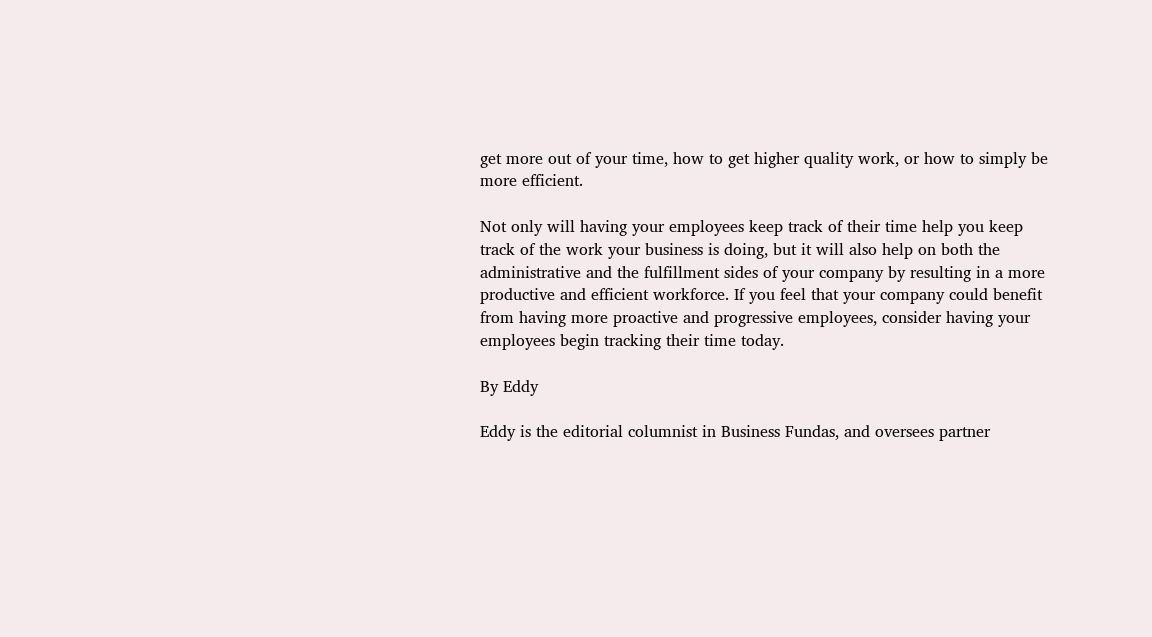get more out of your time, how to get higher quality work, or how to simply be more efficient.

Not only will having your employees keep track of their time help you keep track of the work your business is doing, but it will also help on both the administrative and the fulfillment sides of your company by resulting in a more productive and efficient workforce. If you feel that your company could benefit from having more proactive and progressive employees, consider having your employees begin tracking their time today.

By Eddy

Eddy is the editorial columnist in Business Fundas, and oversees partner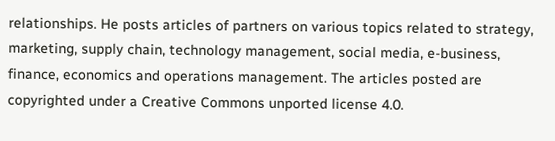relationships. He posts articles of partners on various topics related to strategy, marketing, supply chain, technology management, social media, e-business, finance, economics and operations management. The articles posted are copyrighted under a Creative Commons unported license 4.0.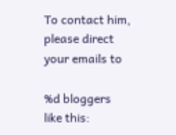To contact him, please direct your emails to

%d bloggers like this: